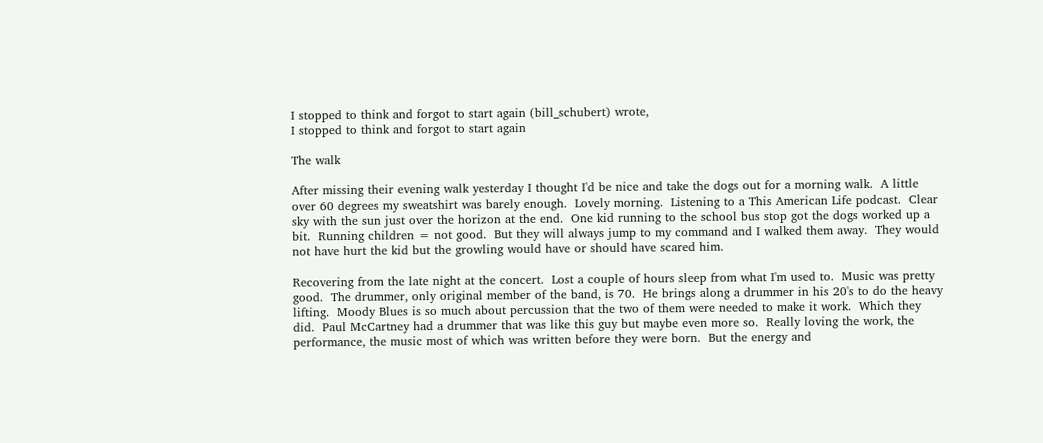I stopped to think and forgot to start again (bill_schubert) wrote,
I stopped to think and forgot to start again

The walk

After missing their evening walk yesterday I thought I'd be nice and take the dogs out for a morning walk.  A little over 60 degrees my sweatshirt was barely enough.  Lovely morning.  Listening to a This American Life podcast.  Clear sky with the sun just over the horizon at the end.  One kid running to the school bus stop got the dogs worked up a bit.  Running children = not good.  But they will always jump to my command and I walked them away.  They would not have hurt the kid but the growling would have or should have scared him.

Recovering from the late night at the concert.  Lost a couple of hours sleep from what I'm used to.  Music was pretty good.  The drummer, only original member of the band, is 70.  He brings along a drummer in his 20's to do the heavy lifting.  Moody Blues is so much about percussion that the two of them were needed to make it work.  Which they did.  Paul McCartney had a drummer that was like this guy but maybe even more so.  Really loving the work, the performance, the music most of which was written before they were born.  But the energy and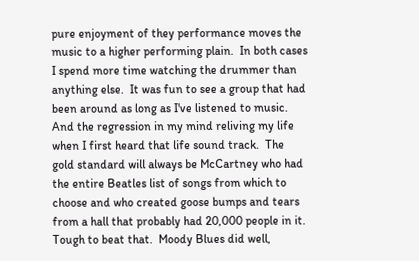pure enjoyment of they performance moves the music to a higher performing plain.  In both cases I spend more time watching the drummer than anything else.  It was fun to see a group that had been around as long as I've listened to music.  And the regression in my mind reliving my life when I first heard that life sound track.  The gold standard will always be McCartney who had the entire Beatles list of songs from which to choose and who created goose bumps and tears from a hall that probably had 20,000 people in it.  Tough to beat that.  Moody Blues did well,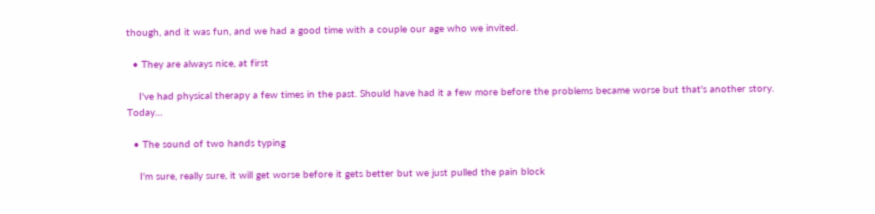though, and it was fun, and we had a good time with a couple our age who we invited.

  • They are always nice, at first

    I've had physical therapy a few times in the past. Should have had it a few more before the problems became worse but that's another story. Today…

  • The sound of two hands typing

    I'm sure, really sure, it will get worse before it gets better but we just pulled the pain block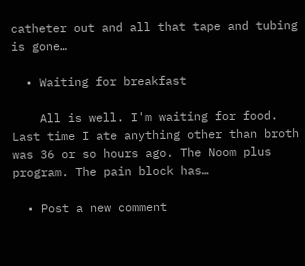catheter out and all that tape and tubing is gone…

  • Waiting for breakfast

    All is well. I'm waiting for food. Last time I ate anything other than broth was 36 or so hours ago. The Noom plus program. The pain block has…

  • Post a new comment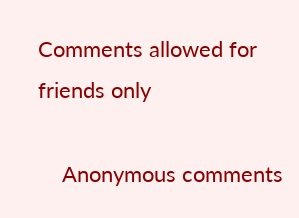Comments allowed for friends only

    Anonymous comments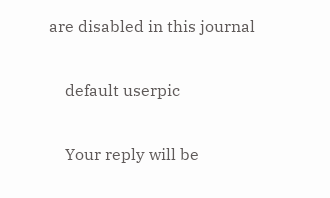are disabled in this journal

    default userpic

    Your reply will be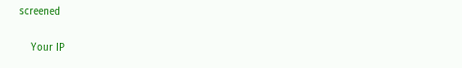screened

    Your IP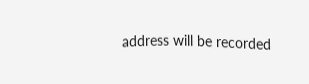address will be recorded